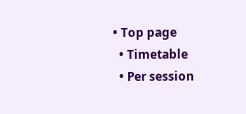• Top page
  • Timetable
  • Per session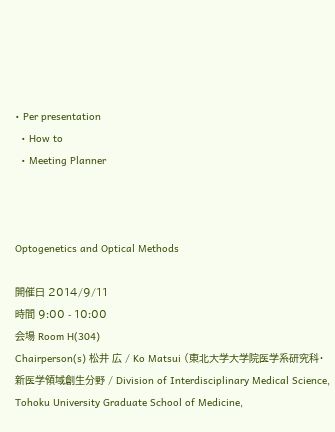• Per presentation
  • How to
  • Meeting Planner



Optogenetics and Optical Methods

開催日 2014/9/11
時間 9:00 - 10:00
会場 Room H(304)
Chairperson(s) 松井 広 / Ko Matsui (東北大学大学院医学系研究科・新医学領域創生分野 / Division of Interdisciplinary Medical Science, Tohoku University Graduate School of Medicine,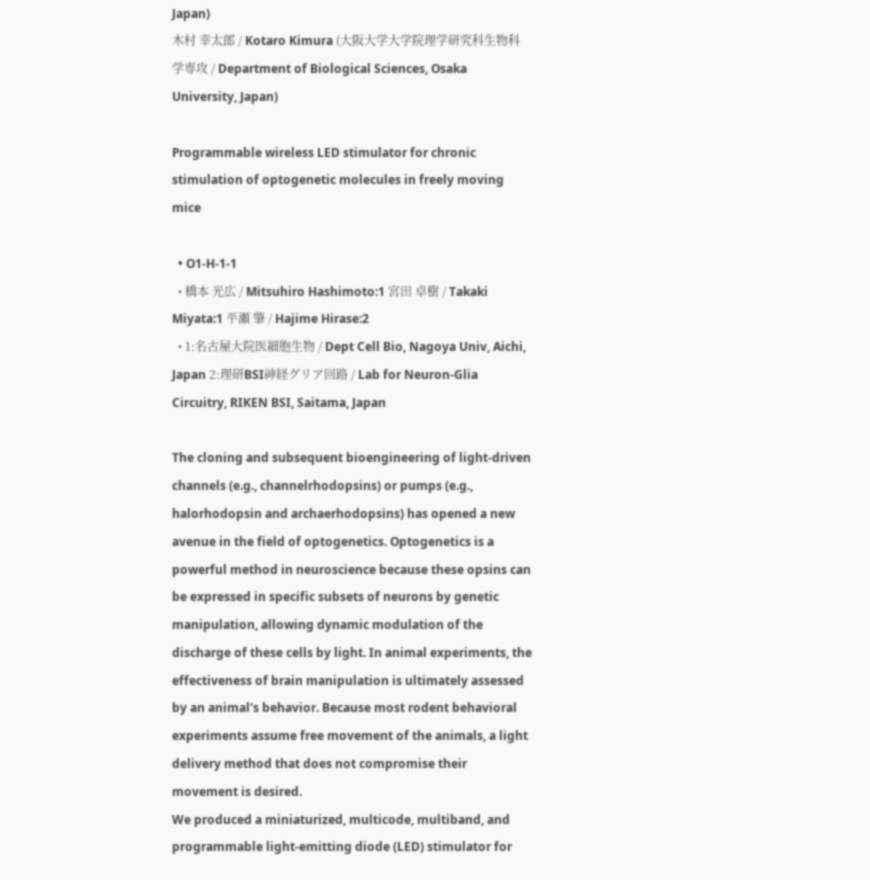Japan)
木村 幸太郎 / Kotaro Kimura (大阪大学大学院理学研究科生物科学専攻 / Department of Biological Sciences, Osaka University, Japan)

Programmable wireless LED stimulator for chronic stimulation of optogenetic molecules in freely moving mice

  • O1-H-1-1
  • 橋本 光広 / Mitsuhiro Hashimoto:1 宮田 卓樹 / Takaki Miyata:1 平瀬 肇 / Hajime Hirase:2
  • 1:名古屋大院医細胞生物 / Dept Cell Bio, Nagoya Univ, Aichi, Japan 2:理研BSI神経グリア回路 / Lab for Neuron-Glia Circuitry, RIKEN BSI, Saitama, Japan

The cloning and subsequent bioengineering of light-driven channels (e.g., channelrhodopsins) or pumps (e.g., halorhodopsin and archaerhodopsins) has opened a new avenue in the field of optogenetics. Optogenetics is a powerful method in neuroscience because these opsins can be expressed in specific subsets of neurons by genetic manipulation, allowing dynamic modulation of the discharge of these cells by light. In animal experiments, the effectiveness of brain manipulation is ultimately assessed by an animal's behavior. Because most rodent behavioral experiments assume free movement of the animals, a light delivery method that does not compromise their movement is desired.
We produced a miniaturized, multicode, multiband, and programmable light-emitting diode (LED) stimulator for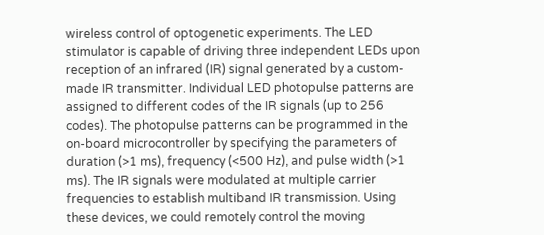wireless control of optogenetic experiments. The LED stimulator is capable of driving three independent LEDs upon reception of an infrared (IR) signal generated by a custom-made IR transmitter. Individual LED photopulse patterns are assigned to different codes of the IR signals (up to 256 codes). The photopulse patterns can be programmed in the on-board microcontroller by specifying the parameters of duration (>1 ms), frequency (<500 Hz), and pulse width (>1 ms). The IR signals were modulated at multiple carrier frequencies to establish multiband IR transmission. Using these devices, we could remotely control the moving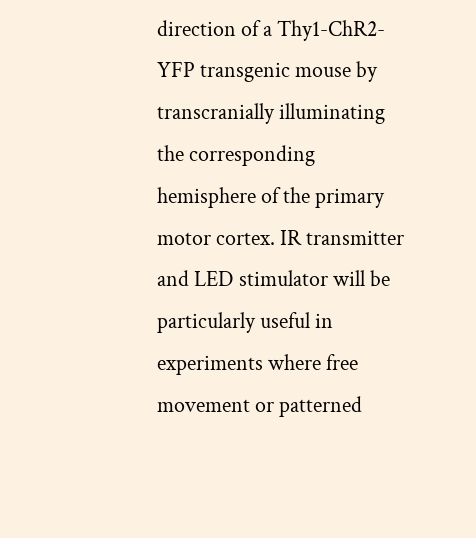direction of a Thy1-ChR2-YFP transgenic mouse by transcranially illuminating the corresponding hemisphere of the primary motor cortex. IR transmitter and LED stimulator will be particularly useful in experiments where free movement or patterned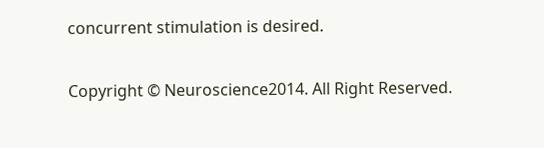concurrent stimulation is desired.

Copyright © Neuroscience2014. All Right Reserved.